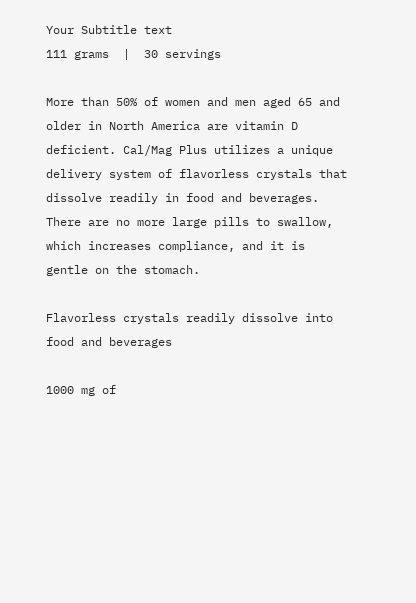Your Subtitle text
111 grams  |  30 servings

More than 50% of women and men aged 65 and older in North America are vitamin D deficient. Cal/Mag Plus utilizes a unique delivery system of flavorless crystals that dissolve readily in food and beverages. There are no more large pills to swallow, which increases compliance, and it is gentle on the stomach.

Flavorless crystals readily dissolve into food and beverages

1000 mg of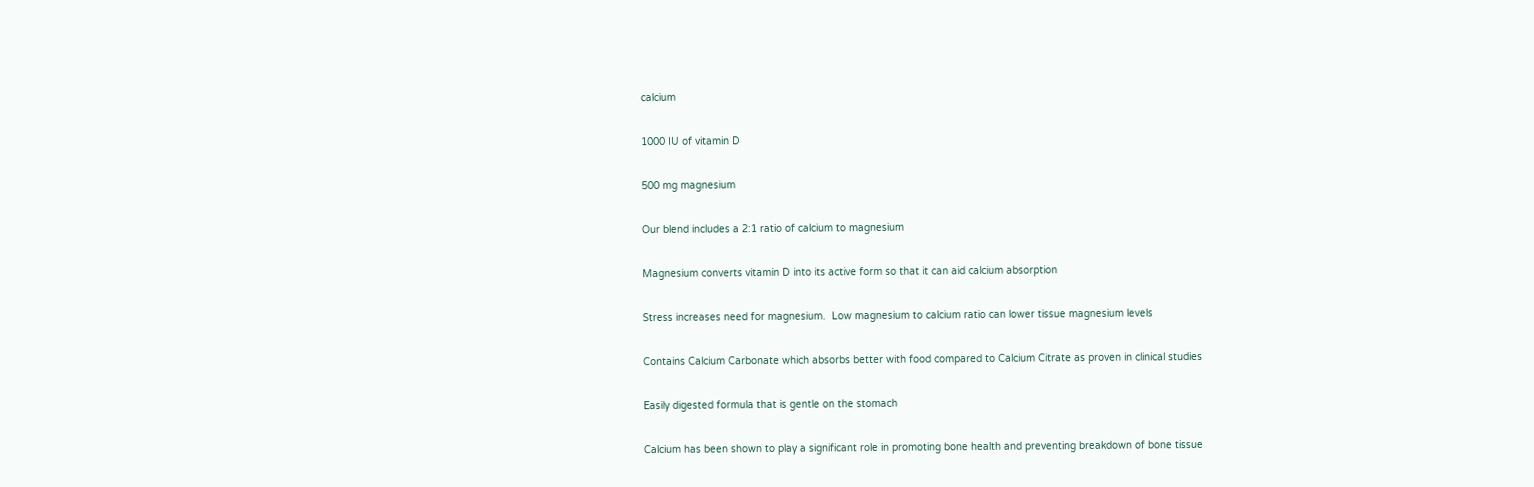calcium

1000 IU of vitamin D

500 mg magnesium

Our blend includes a 2:1 ratio of calcium to magnesium

Magnesium converts vitamin D into its active form so that it can aid calcium absorption

Stress increases need for magnesium.  Low magnesium to calcium ratio can lower tissue magnesium levels

Contains Calcium Carbonate which absorbs better with food compared to Calcium Citrate as proven in clinical studies

Easily digested formula that is gentle on the stomach

Calcium has been shown to play a significant role in promoting bone health and preventing breakdown of bone tissue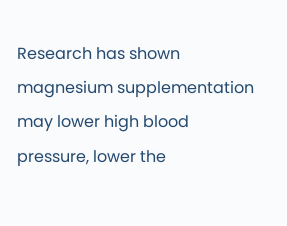Research has shown magnesium supplementation may lower high blood pressure, lower the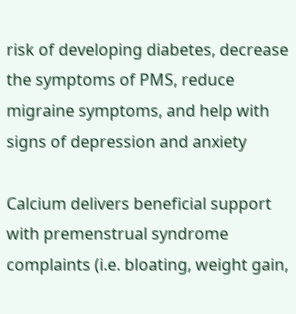risk of developing diabetes, decrease the symptoms of PMS, reduce migraine symptoms, and help with signs of depression and anxiety

Calcium delivers beneficial support with premenstrual syndrome complaints (i.e. bloating, weight gain,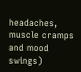headaches, muscle cramps and mood swings)